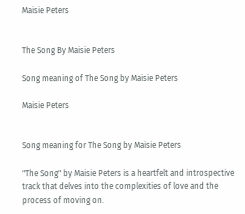Maisie Peters


The Song By Maisie Peters

Song meaning of The Song by Maisie Peters

Maisie Peters


Song meaning for The Song by Maisie Peters

"The Song" by Maisie Peters is a heartfelt and introspective track that delves into the complexities of love and the process of moving on.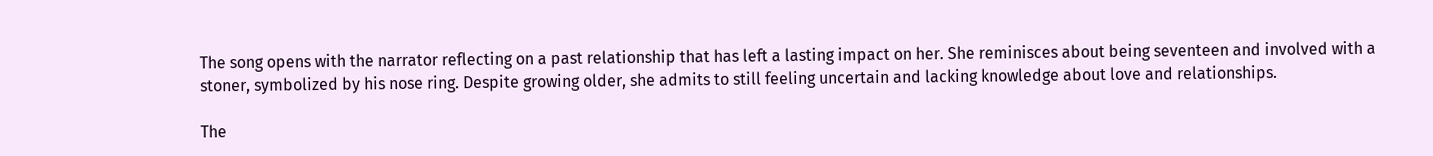The song opens with the narrator reflecting on a past relationship that has left a lasting impact on her. She reminisces about being seventeen and involved with a stoner, symbolized by his nose ring. Despite growing older, she admits to still feeling uncertain and lacking knowledge about love and relationships.

The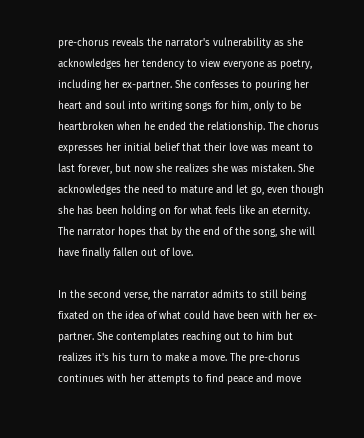pre-chorus reveals the narrator's vulnerability as she acknowledges her tendency to view everyone as poetry, including her ex-partner. She confesses to pouring her heart and soul into writing songs for him, only to be heartbroken when he ended the relationship. The chorus expresses her initial belief that their love was meant to last forever, but now she realizes she was mistaken. She acknowledges the need to mature and let go, even though she has been holding on for what feels like an eternity. The narrator hopes that by the end of the song, she will have finally fallen out of love.

In the second verse, the narrator admits to still being fixated on the idea of what could have been with her ex-partner. She contemplates reaching out to him but realizes it's his turn to make a move. The pre-chorus continues with her attempts to find peace and move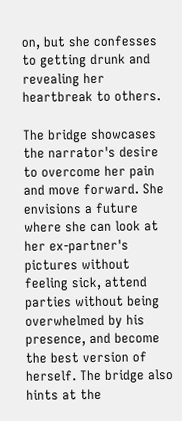on, but she confesses to getting drunk and revealing her heartbreak to others.

The bridge showcases the narrator's desire to overcome her pain and move forward. She envisions a future where she can look at her ex-partner's pictures without feeling sick, attend parties without being overwhelmed by his presence, and become the best version of herself. The bridge also hints at the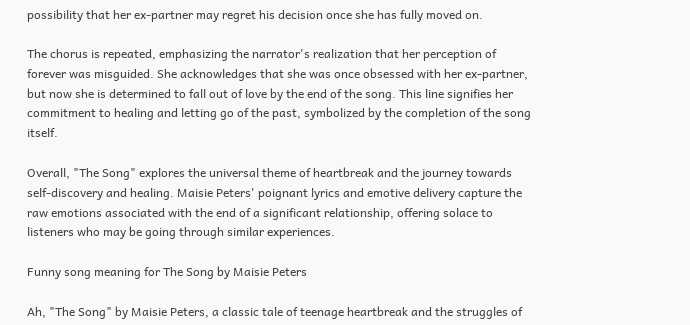possibility that her ex-partner may regret his decision once she has fully moved on.

The chorus is repeated, emphasizing the narrator's realization that her perception of forever was misguided. She acknowledges that she was once obsessed with her ex-partner, but now she is determined to fall out of love by the end of the song. This line signifies her commitment to healing and letting go of the past, symbolized by the completion of the song itself.

Overall, "The Song" explores the universal theme of heartbreak and the journey towards self-discovery and healing. Maisie Peters' poignant lyrics and emotive delivery capture the raw emotions associated with the end of a significant relationship, offering solace to listeners who may be going through similar experiences.

Funny song meaning for The Song by Maisie Peters

Ah, "The Song" by Maisie Peters, a classic tale of teenage heartbreak and the struggles of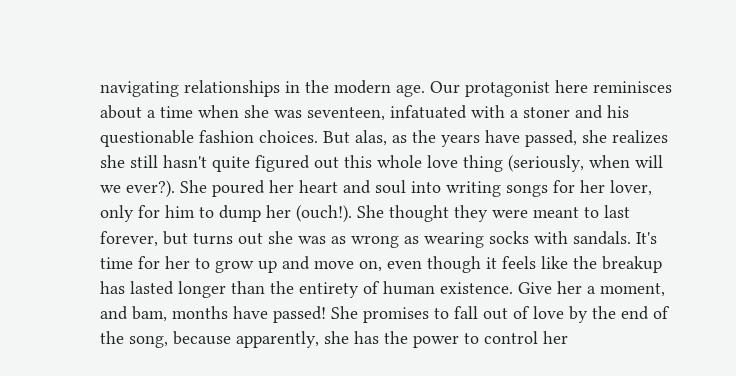navigating relationships in the modern age. Our protagonist here reminisces about a time when she was seventeen, infatuated with a stoner and his questionable fashion choices. But alas, as the years have passed, she realizes she still hasn't quite figured out this whole love thing (seriously, when will we ever?). She poured her heart and soul into writing songs for her lover, only for him to dump her (ouch!). She thought they were meant to last forever, but turns out she was as wrong as wearing socks with sandals. It's time for her to grow up and move on, even though it feels like the breakup has lasted longer than the entirety of human existence. Give her a moment, and bam, months have passed! She promises to fall out of love by the end of the song, because apparently, she has the power to control her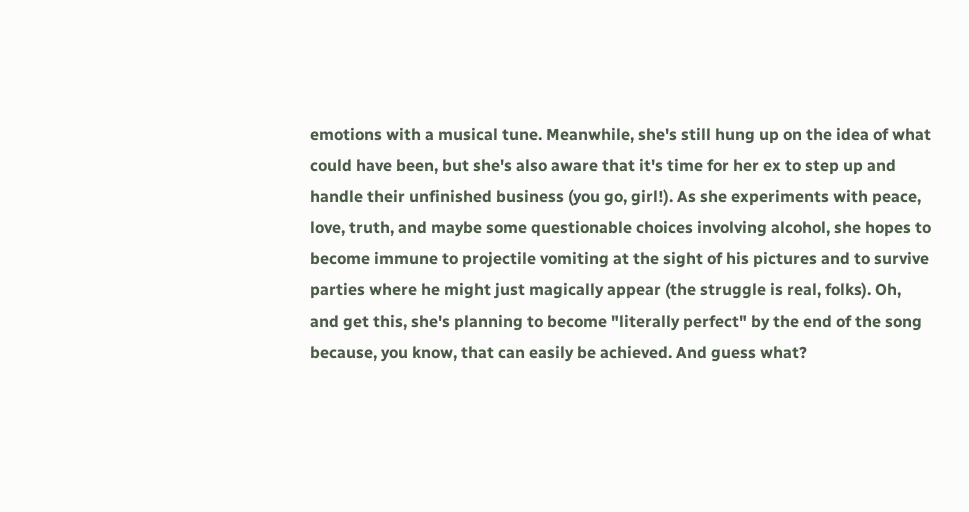emotions with a musical tune. Meanwhile, she's still hung up on the idea of what could have been, but she's also aware that it's time for her ex to step up and handle their unfinished business (you go, girl!). As she experiments with peace, love, truth, and maybe some questionable choices involving alcohol, she hopes to become immune to projectile vomiting at the sight of his pictures and to survive parties where he might just magically appear (the struggle is real, folks). Oh, and get this, she's planning to become "literally perfect" by the end of the song because, you know, that can easily be achieved. And guess what?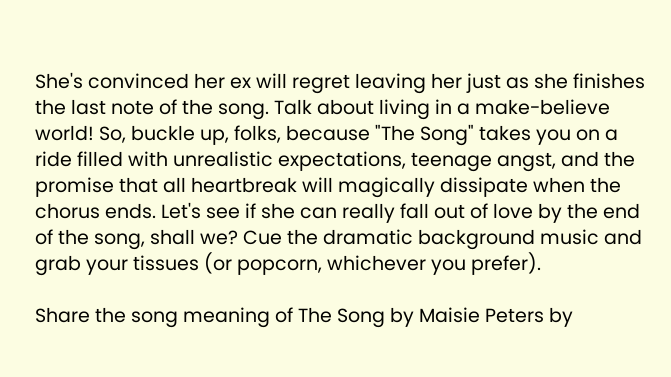She's convinced her ex will regret leaving her just as she finishes the last note of the song. Talk about living in a make-believe world! So, buckle up, folks, because "The Song" takes you on a ride filled with unrealistic expectations, teenage angst, and the promise that all heartbreak will magically dissipate when the chorus ends. Let's see if she can really fall out of love by the end of the song, shall we? Cue the dramatic background music and grab your tissues (or popcorn, whichever you prefer).

Share the song meaning of The Song by Maisie Peters by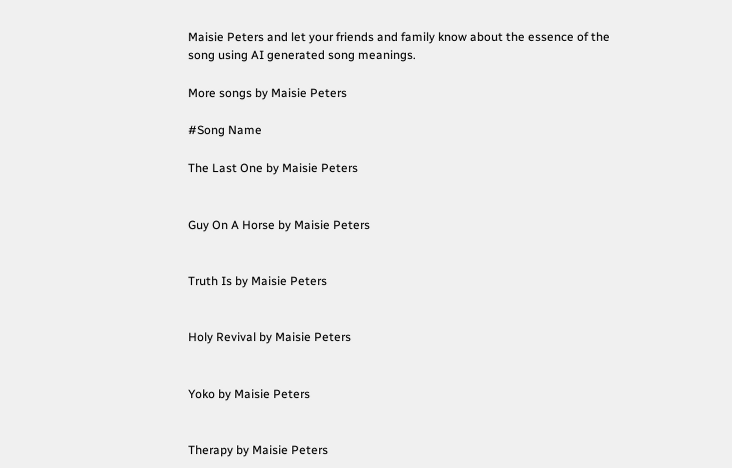Maisie Peters and let your friends and family know about the essence of the song using AI generated song meanings.

More songs by Maisie Peters

#Song Name

The Last One by Maisie Peters


Guy On A Horse by Maisie Peters


Truth Is by Maisie Peters


Holy Revival by Maisie Peters


Yoko by Maisie Peters


Therapy by Maisie Peters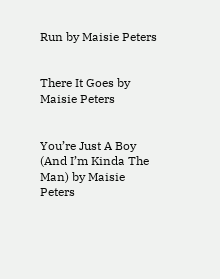Run by Maisie Peters


There It Goes by Maisie Peters


You’re Just A Boy (And I’m Kinda The Man) by Maisie Peters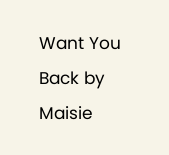Want You Back by Maisie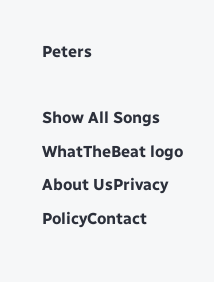Peters

Show All Songs
WhatTheBeat logo
About UsPrivacy PolicyContact